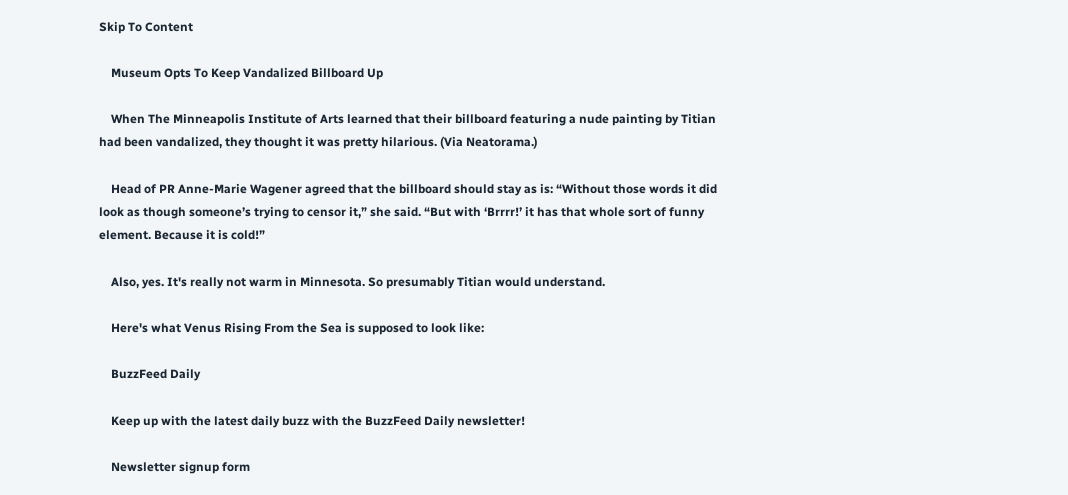Skip To Content

    Museum Opts To Keep Vandalized Billboard Up

    When The Minneapolis Institute of Arts learned that their billboard featuring a nude painting by Titian had been vandalized, they thought it was pretty hilarious. (Via Neatorama.)

    Head of PR Anne-Marie Wagener agreed that the billboard should stay as is: “Without those words it did look as though someone’s trying to censor it,” she said. “But with ‘Brrrr!’ it has that whole sort of funny element. Because it is cold!”

    Also, yes. It's really not warm in Minnesota. So presumably Titian would understand.

    Here's what Venus Rising From the Sea is supposed to look like:

    BuzzFeed Daily

    Keep up with the latest daily buzz with the BuzzFeed Daily newsletter!

    Newsletter signup form